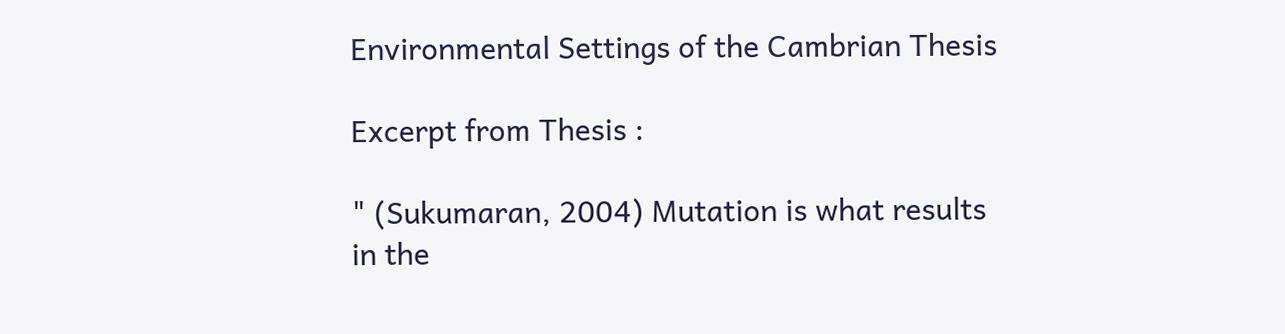Environmental Settings of the Cambrian Thesis

Excerpt from Thesis :

" (Sukumaran, 2004) Mutation is what results in the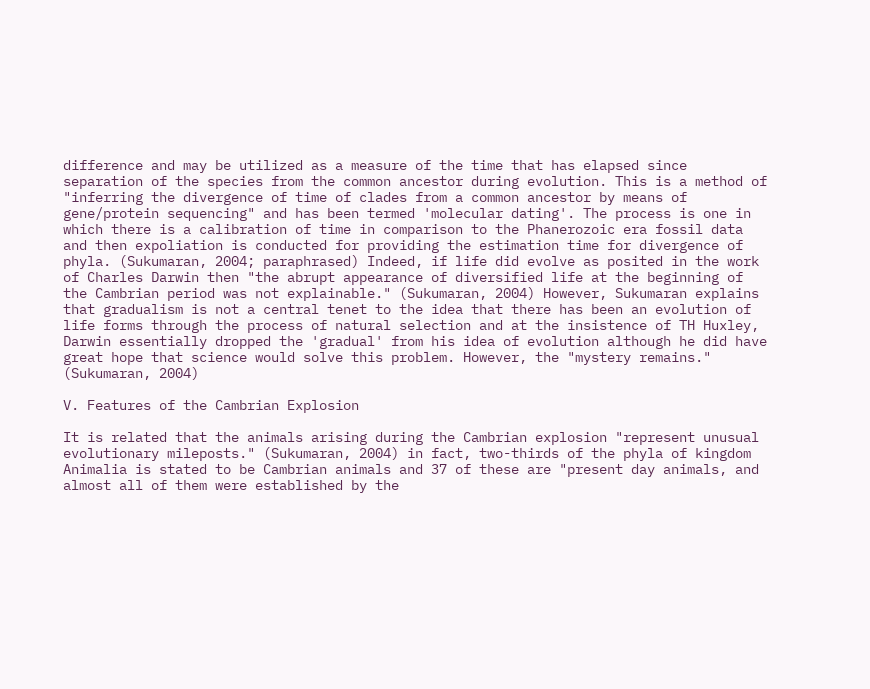difference and may be utilized as a measure of the time that has elapsed since separation of the species from the common ancestor during evolution. This is a method of "inferring the divergence of time of clades from a common ancestor by means of gene/protein sequencing" and has been termed 'molecular dating'. The process is one in which there is a calibration of time in comparison to the Phanerozoic era fossil data and then expoliation is conducted for providing the estimation time for divergence of phyla. (Sukumaran, 2004; paraphrased) Indeed, if life did evolve as posited in the work of Charles Darwin then "the abrupt appearance of diversified life at the beginning of the Cambrian period was not explainable." (Sukumaran, 2004) However, Sukumaran explains that gradualism is not a central tenet to the idea that there has been an evolution of life forms through the process of natural selection and at the insistence of TH Huxley, Darwin essentially dropped the 'gradual' from his idea of evolution although he did have great hope that science would solve this problem. However, the "mystery remains." (Sukumaran, 2004)

V. Features of the Cambrian Explosion

It is related that the animals arising during the Cambrian explosion "represent unusual evolutionary mileposts." (Sukumaran, 2004) in fact, two-thirds of the phyla of kingdom Animalia is stated to be Cambrian animals and 37 of these are "present day animals, and almost all of them were established by the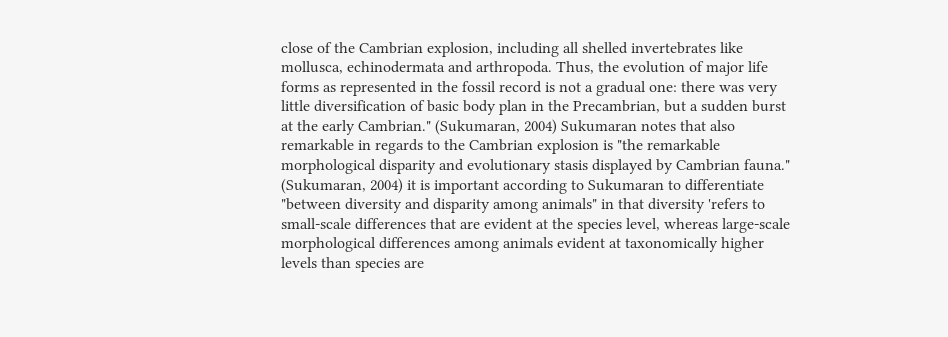close of the Cambrian explosion, including all shelled invertebrates like mollusca, echinodermata and arthropoda. Thus, the evolution of major life forms as represented in the fossil record is not a gradual one: there was very little diversification of basic body plan in the Precambrian, but a sudden burst at the early Cambrian." (Sukumaran, 2004) Sukumaran notes that also remarkable in regards to the Cambrian explosion is "the remarkable morphological disparity and evolutionary stasis displayed by Cambrian fauna." (Sukumaran, 2004) it is important according to Sukumaran to differentiate "between diversity and disparity among animals" in that diversity 'refers to small-scale differences that are evident at the species level, whereas large-scale morphological differences among animals evident at taxonomically higher levels than species are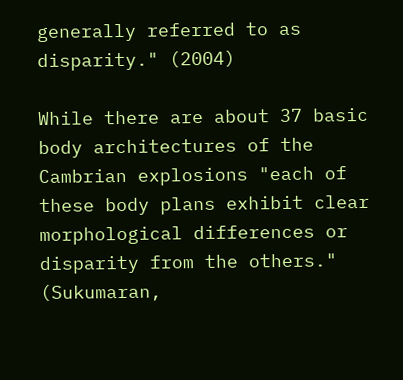generally referred to as disparity." (2004)

While there are about 37 basic body architectures of the Cambrian explosions "each of these body plans exhibit clear morphological differences or disparity from the others." (Sukumaran,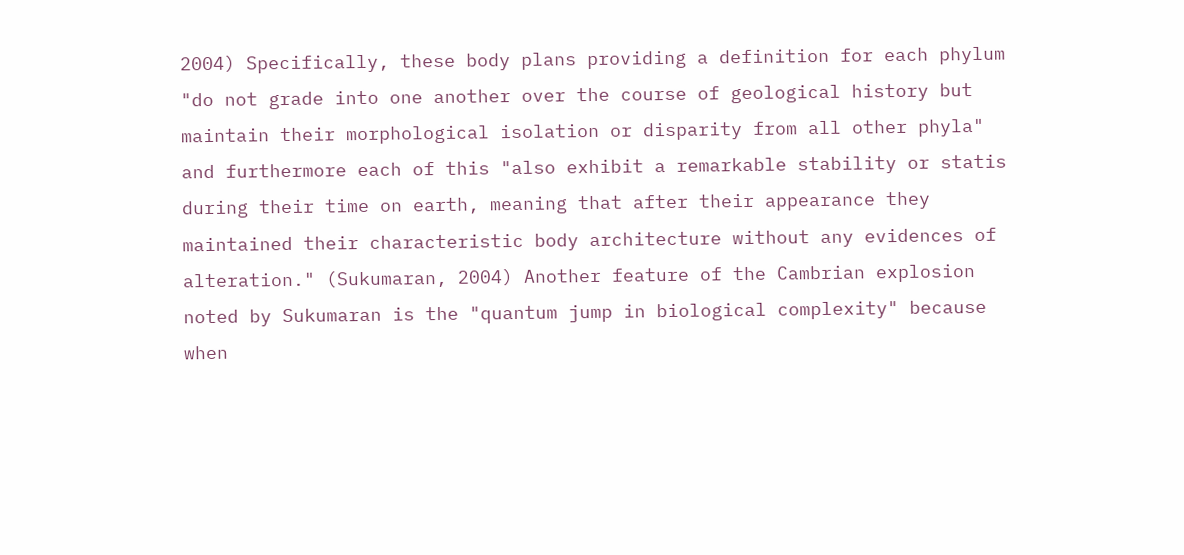2004) Specifically, these body plans providing a definition for each phylum "do not grade into one another over the course of geological history but maintain their morphological isolation or disparity from all other phyla" and furthermore each of this "also exhibit a remarkable stability or statis during their time on earth, meaning that after their appearance they maintained their characteristic body architecture without any evidences of alteration." (Sukumaran, 2004) Another feature of the Cambrian explosion noted by Sukumaran is the "quantum jump in biological complexity" because when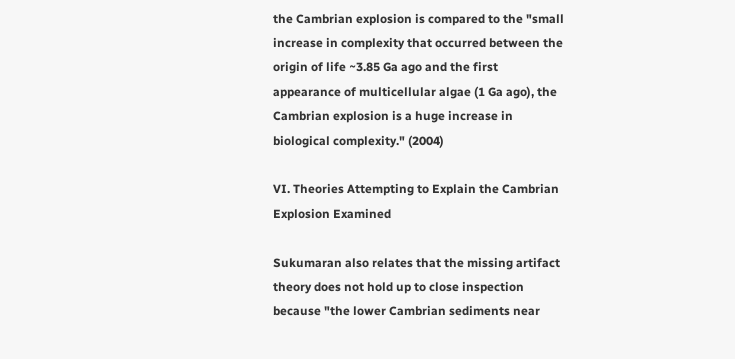the Cambrian explosion is compared to the "small increase in complexity that occurred between the origin of life ~3.85 Ga ago and the first appearance of multicellular algae (1 Ga ago), the Cambrian explosion is a huge increase in biological complexity." (2004)

VI. Theories Attempting to Explain the Cambrian Explosion Examined

Sukumaran also relates that the missing artifact theory does not hold up to close inspection because "the lower Cambrian sediments near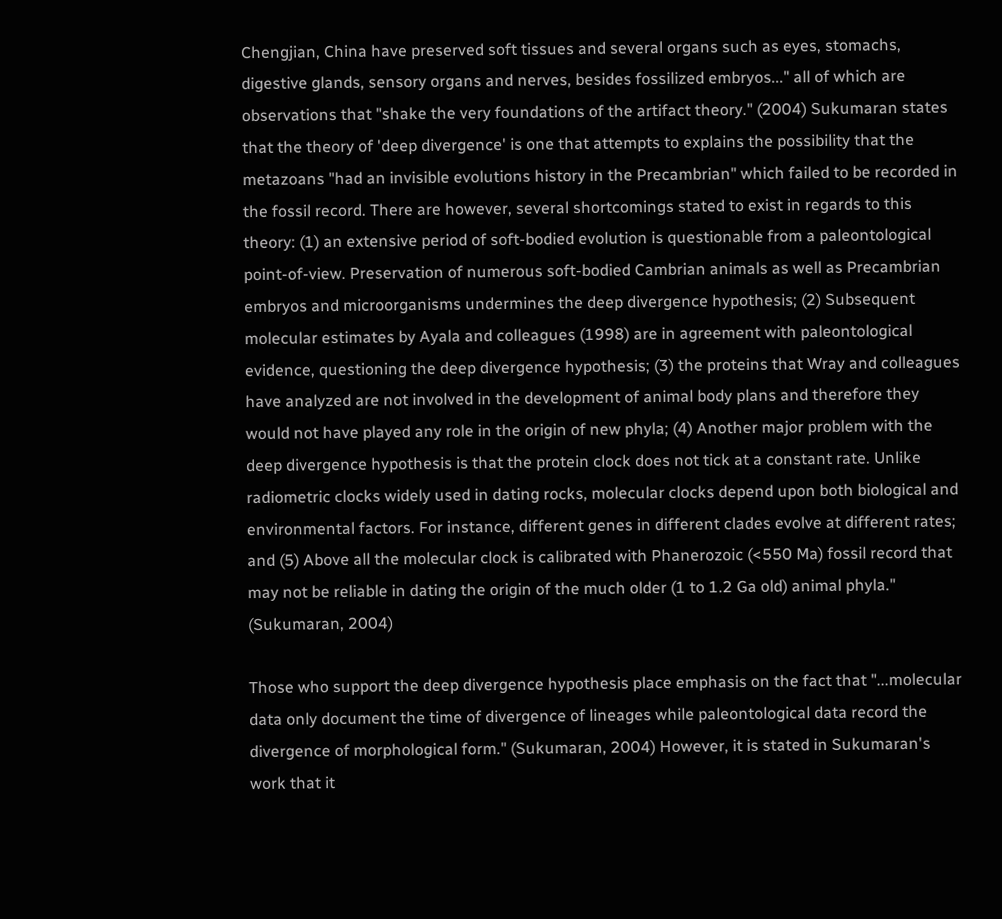Chengjian, China have preserved soft tissues and several organs such as eyes, stomachs, digestive glands, sensory organs and nerves, besides fossilized embryos..." all of which are observations that "shake the very foundations of the artifact theory." (2004) Sukumaran states that the theory of 'deep divergence' is one that attempts to explains the possibility that the metazoans "had an invisible evolutions history in the Precambrian" which failed to be recorded in the fossil record. There are however, several shortcomings stated to exist in regards to this theory: (1) an extensive period of soft-bodied evolution is questionable from a paleontological point-of-view. Preservation of numerous soft-bodied Cambrian animals as well as Precambrian embryos and microorganisms undermines the deep divergence hypothesis; (2) Subsequent molecular estimates by Ayala and colleagues (1998) are in agreement with paleontological evidence, questioning the deep divergence hypothesis; (3) the proteins that Wray and colleagues have analyzed are not involved in the development of animal body plans and therefore they would not have played any role in the origin of new phyla; (4) Another major problem with the deep divergence hypothesis is that the protein clock does not tick at a constant rate. Unlike radiometric clocks widely used in dating rocks, molecular clocks depend upon both biological and environmental factors. For instance, different genes in different clades evolve at different rates; and (5) Above all the molecular clock is calibrated with Phanerozoic (<550 Ma) fossil record that may not be reliable in dating the origin of the much older (1 to 1.2 Ga old) animal phyla." (Sukumaran, 2004)

Those who support the deep divergence hypothesis place emphasis on the fact that "...molecular data only document the time of divergence of lineages while paleontological data record the divergence of morphological form." (Sukumaran, 2004) However, it is stated in Sukumaran's work that it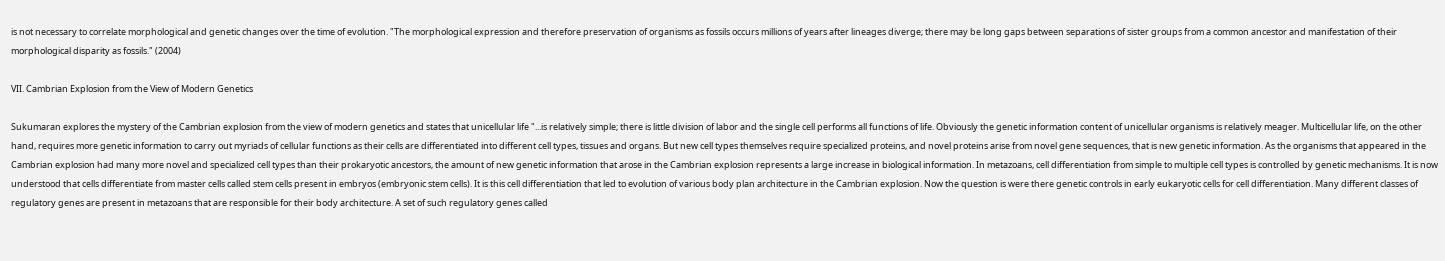is not necessary to correlate morphological and genetic changes over the time of evolution. "The morphological expression and therefore preservation of organisms as fossils occurs millions of years after lineages diverge; there may be long gaps between separations of sister groups from a common ancestor and manifestation of their morphological disparity as fossils." (2004)

VII. Cambrian Explosion from the View of Modern Genetics

Sukumaran explores the mystery of the Cambrian explosion from the view of modern genetics and states that unicellular life "...is relatively simple; there is little division of labor and the single cell performs all functions of life. Obviously the genetic information content of unicellular organisms is relatively meager. Multicellular life, on the other hand, requires more genetic information to carry out myriads of cellular functions as their cells are differentiated into different cell types, tissues and organs. But new cell types themselves require specialized proteins, and novel proteins arise from novel gene sequences, that is new genetic information. As the organisms that appeared in the Cambrian explosion had many more novel and specialized cell types than their prokaryotic ancestors, the amount of new genetic information that arose in the Cambrian explosion represents a large increase in biological information. In metazoans, cell differentiation from simple to multiple cell types is controlled by genetic mechanisms. It is now understood that cells differentiate from master cells called stem cells present in embryos (embryonic stem cells). It is this cell differentiation that led to evolution of various body plan architecture in the Cambrian explosion. Now the question is were there genetic controls in early eukaryotic cells for cell differentiation. Many different classes of regulatory genes are present in metazoans that are responsible for their body architecture. A set of such regulatory genes called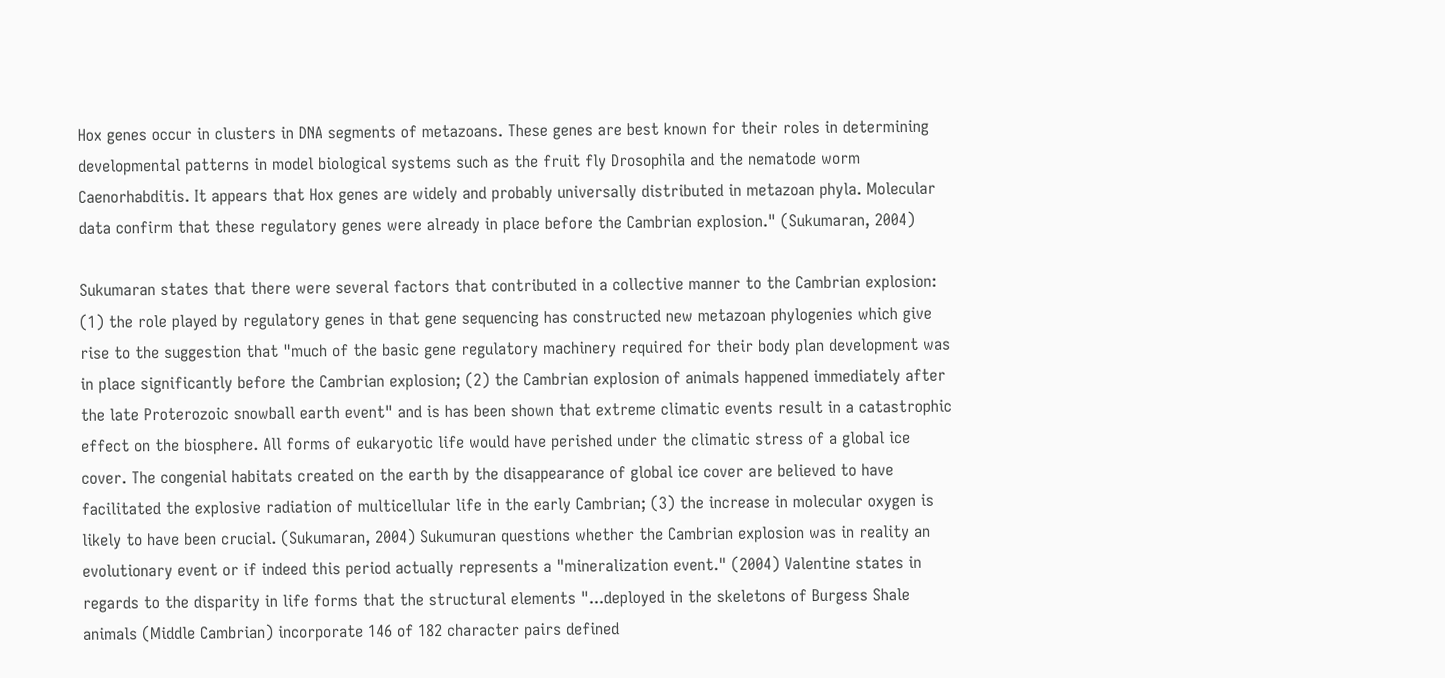Hox genes occur in clusters in DNA segments of metazoans. These genes are best known for their roles in determining developmental patterns in model biological systems such as the fruit fly Drosophila and the nematode worm Caenorhabditis. It appears that Hox genes are widely and probably universally distributed in metazoan phyla. Molecular data confirm that these regulatory genes were already in place before the Cambrian explosion." (Sukumaran, 2004)

Sukumaran states that there were several factors that contributed in a collective manner to the Cambrian explosion: (1) the role played by regulatory genes in that gene sequencing has constructed new metazoan phylogenies which give rise to the suggestion that "much of the basic gene regulatory machinery required for their body plan development was in place significantly before the Cambrian explosion; (2) the Cambrian explosion of animals happened immediately after the late Proterozoic snowball earth event" and is has been shown that extreme climatic events result in a catastrophic effect on the biosphere. All forms of eukaryotic life would have perished under the climatic stress of a global ice cover. The congenial habitats created on the earth by the disappearance of global ice cover are believed to have facilitated the explosive radiation of multicellular life in the early Cambrian; (3) the increase in molecular oxygen is likely to have been crucial. (Sukumaran, 2004) Sukumuran questions whether the Cambrian explosion was in reality an evolutionary event or if indeed this period actually represents a "mineralization event." (2004) Valentine states in regards to the disparity in life forms that the structural elements "...deployed in the skeletons of Burgess Shale animals (Middle Cambrian) incorporate 146 of 182 character pairs defined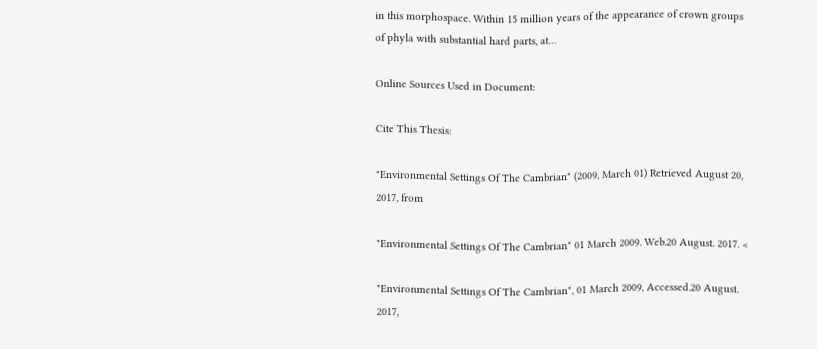in this morphospace. Within 15 million years of the appearance of crown groups of phyla with substantial hard parts, at…

Online Sources Used in Document:

Cite This Thesis:

"Environmental Settings Of The Cambrian" (2009, March 01) Retrieved August 20, 2017, from

"Environmental Settings Of The Cambrian" 01 March 2009. Web.20 August. 2017. <

"Environmental Settings Of The Cambrian", 01 March 2009, Accessed.20 August. 2017,